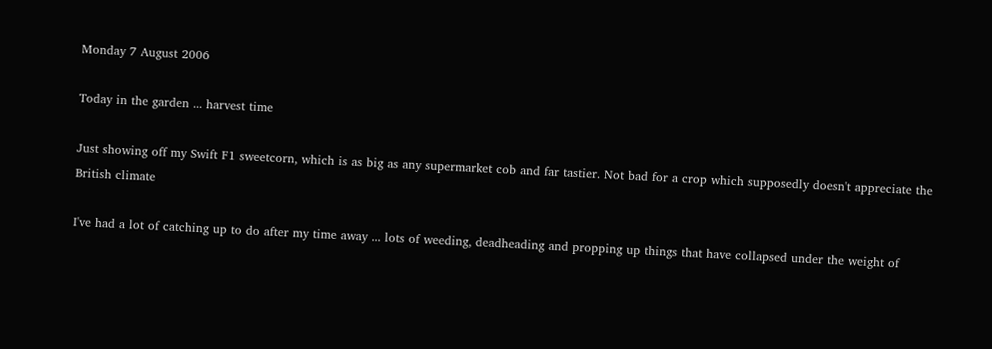Monday 7 August 2006

Today in the garden ... harvest time

Just showing off my Swift F1 sweetcorn, which is as big as any supermarket cob and far tastier. Not bad for a crop which supposedly doesn't appreciate the British climate

I've had a lot of catching up to do after my time away ... lots of weeding, deadheading and propping up things that have collapsed under the weight of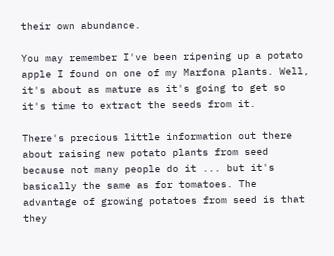their own abundance.

You may remember I've been ripening up a potato apple I found on one of my Marfona plants. Well, it's about as mature as it's going to get so it's time to extract the seeds from it.

There's precious little information out there about raising new potato plants from seed because not many people do it ... but it's basically the same as for tomatoes. The advantage of growing potatoes from seed is that they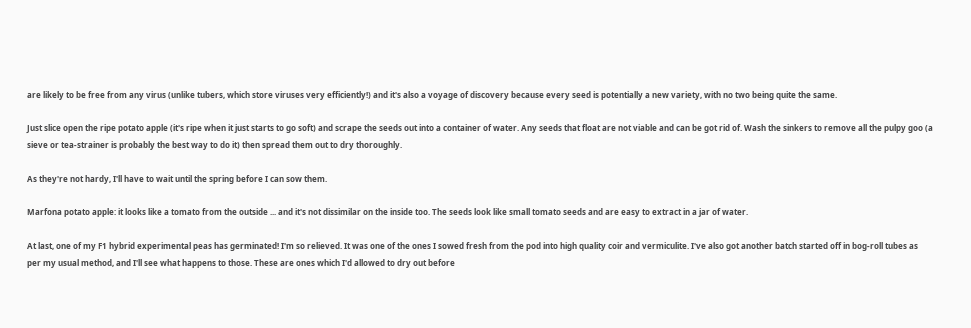are likely to be free from any virus (unlike tubers, which store viruses very efficiently!) and it's also a voyage of discovery because every seed is potentially a new variety, with no two being quite the same.

Just slice open the ripe potato apple (it's ripe when it just starts to go soft) and scrape the seeds out into a container of water. Any seeds that float are not viable and can be got rid of. Wash the sinkers to remove all the pulpy goo (a sieve or tea-strainer is probably the best way to do it) then spread them out to dry thoroughly.

As they're not hardy, I'll have to wait until the spring before I can sow them.

Marfona potato apple: it looks like a tomato from the outside ... and it's not dissimilar on the inside too. The seeds look like small tomato seeds and are easy to extract in a jar of water.

At last, one of my F1 hybrid experimental peas has germinated! I'm so relieved. It was one of the ones I sowed fresh from the pod into high quality coir and vermiculite. I've also got another batch started off in bog-roll tubes as per my usual method, and I'll see what happens to those. These are ones which I'd allowed to dry out before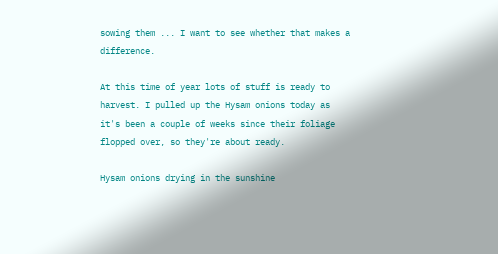sowing them ... I want to see whether that makes a difference.

At this time of year lots of stuff is ready to harvest. I pulled up the Hysam onions today as it's been a couple of weeks since their foliage flopped over, so they're about ready.

Hysam onions drying in the sunshine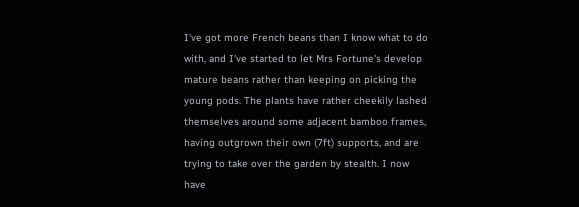I've got more French beans than I know what to do with, and I've started to let Mrs Fortune's develop mature beans rather than keeping on picking the young pods. The plants have rather cheekily lashed themselves around some adjacent bamboo frames, having outgrown their own (7ft) supports, and are trying to take over the garden by stealth. I now have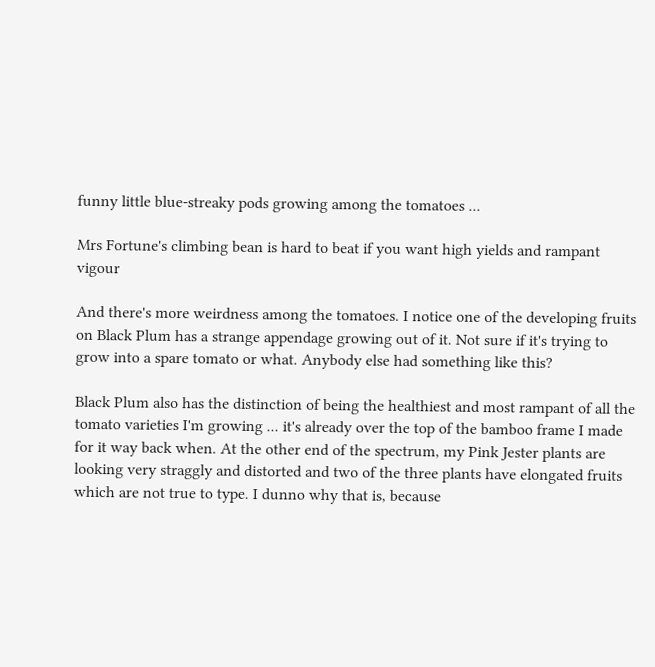funny little blue-streaky pods growing among the tomatoes ...

Mrs Fortune's climbing bean is hard to beat if you want high yields and rampant vigour

And there's more weirdness among the tomatoes. I notice one of the developing fruits on Black Plum has a strange appendage growing out of it. Not sure if it's trying to grow into a spare tomato or what. Anybody else had something like this?

Black Plum also has the distinction of being the healthiest and most rampant of all the tomato varieties I'm growing ... it's already over the top of the bamboo frame I made for it way back when. At the other end of the spectrum, my Pink Jester plants are looking very straggly and distorted and two of the three plants have elongated fruits which are not true to type. I dunno why that is, because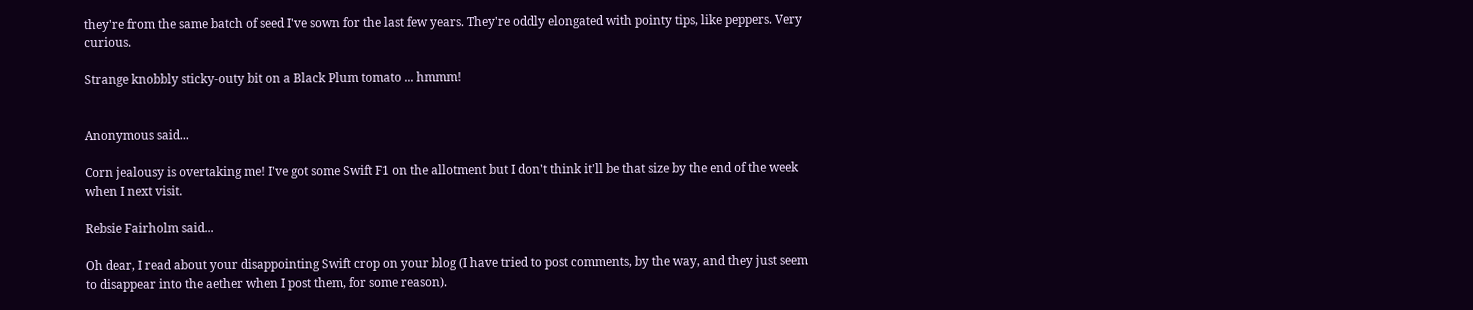they're from the same batch of seed I've sown for the last few years. They're oddly elongated with pointy tips, like peppers. Very curious.

Strange knobbly sticky-outy bit on a Black Plum tomato ... hmmm!


Anonymous said...

Corn jealousy is overtaking me! I've got some Swift F1 on the allotment but I don't think it'll be that size by the end of the week when I next visit.

Rebsie Fairholm said...

Oh dear, I read about your disappointing Swift crop on your blog (I have tried to post comments, by the way, and they just seem to disappear into the aether when I post them, for some reason).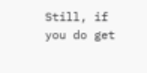Still, if you do get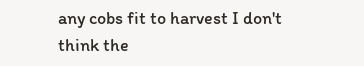any cobs fit to harvest I don't think the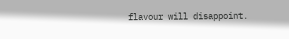flavour will disappoint.